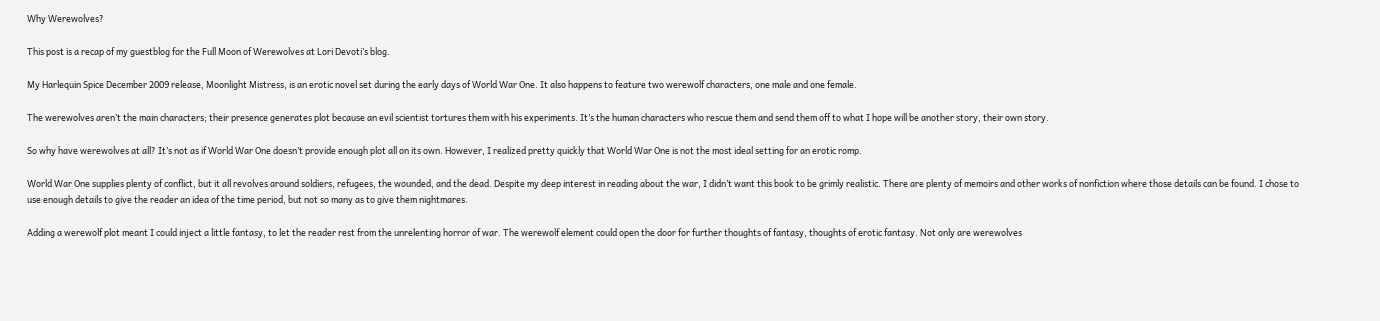Why Werewolves?

This post is a recap of my guestblog for the Full Moon of Werewolves at Lori Devoti’s blog.

My Harlequin Spice December 2009 release, Moonlight Mistress, is an erotic novel set during the early days of World War One. It also happens to feature two werewolf characters, one male and one female.

The werewolves aren’t the main characters; their presence generates plot because an evil scientist tortures them with his experiments. It’s the human characters who rescue them and send them off to what I hope will be another story, their own story.

So why have werewolves at all? It’s not as if World War One doesn’t provide enough plot all on its own. However, I realized pretty quickly that World War One is not the most ideal setting for an erotic romp.

World War One supplies plenty of conflict, but it all revolves around soldiers, refugees, the wounded, and the dead. Despite my deep interest in reading about the war, I didn’t want this book to be grimly realistic. There are plenty of memoirs and other works of nonfiction where those details can be found. I chose to use enough details to give the reader an idea of the time period, but not so many as to give them nightmares.

Adding a werewolf plot meant I could inject a little fantasy, to let the reader rest from the unrelenting horror of war. The werewolf element could open the door for further thoughts of fantasy, thoughts of erotic fantasy. Not only are werewolves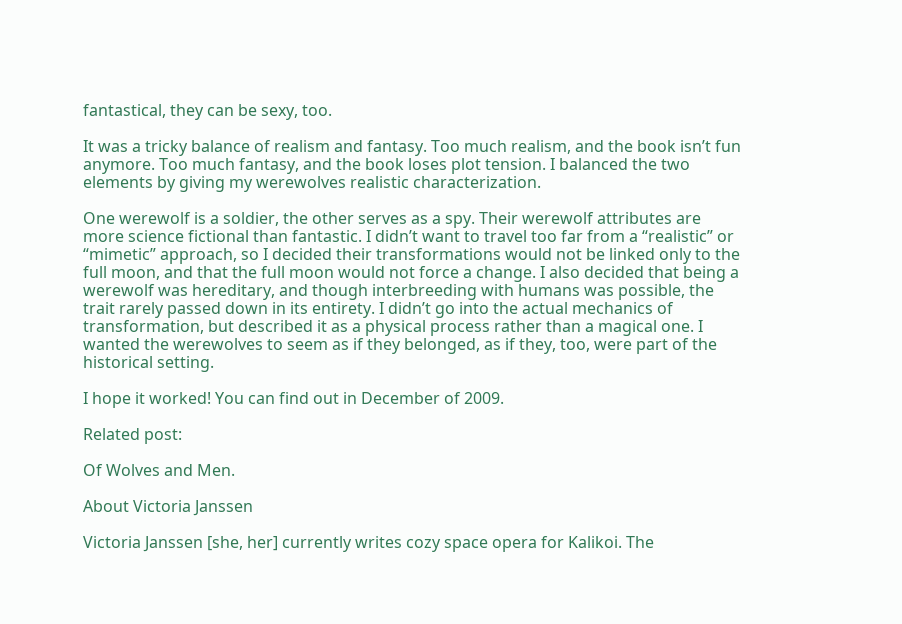fantastical, they can be sexy, too.

It was a tricky balance of realism and fantasy. Too much realism, and the book isn’t fun anymore. Too much fantasy, and the book loses plot tension. I balanced the two elements by giving my werewolves realistic characterization.

One werewolf is a soldier, the other serves as a spy. Their werewolf attributes are more science fictional than fantastic. I didn’t want to travel too far from a “realistic” or “mimetic” approach, so I decided their transformations would not be linked only to the full moon, and that the full moon would not force a change. I also decided that being a werewolf was hereditary, and though interbreeding with humans was possible, the trait rarely passed down in its entirety. I didn’t go into the actual mechanics of transformation, but described it as a physical process rather than a magical one. I wanted the werewolves to seem as if they belonged, as if they, too, were part of the historical setting.

I hope it worked! You can find out in December of 2009.

Related post:

Of Wolves and Men.

About Victoria Janssen

Victoria Janssen [she, her] currently writes cozy space opera for Kalikoi. The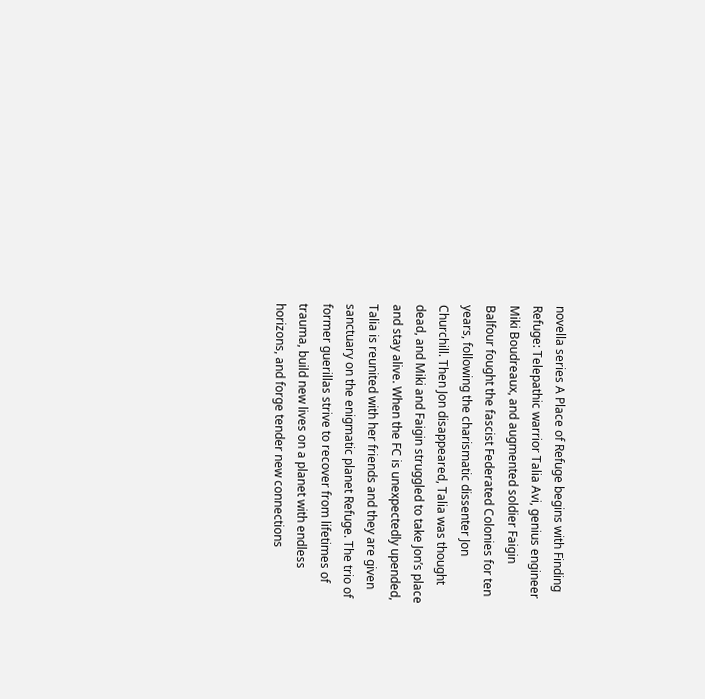novella series A Place of Refuge begins with Finding Refuge: Telepathic warrior Talia Avi, genius engineer Miki Boudreaux, and augmented soldier Faigin Balfour fought the fascist Federated Colonies for ten years, following the charismatic dissenter Jon Churchill. Then Jon disappeared, Talia was thought dead, and Miki and Faigin struggled to take Jon’s place and stay alive. When the FC is unexpectedly upended, Talia is reunited with her friends and they are given sanctuary on the enigmatic planet Refuge. The trio of former guerillas strive to recover from lifetimes of trauma, build new lives on a planet with endless horizons, and forge tender new connections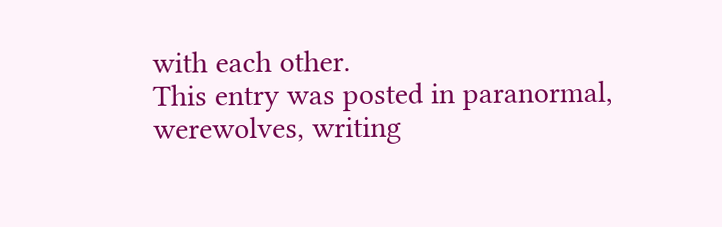with each other.
This entry was posted in paranormal, werewolves, writing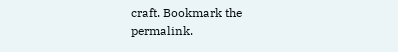craft. Bookmark the permalink.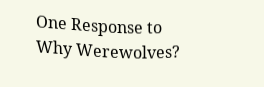One Response to Why Werewolves?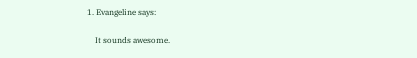1. Evangeline says:

    It sounds awesome.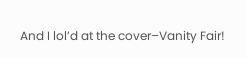And I lol’d at the cover–Vanity Fair!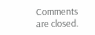Comments are closed.